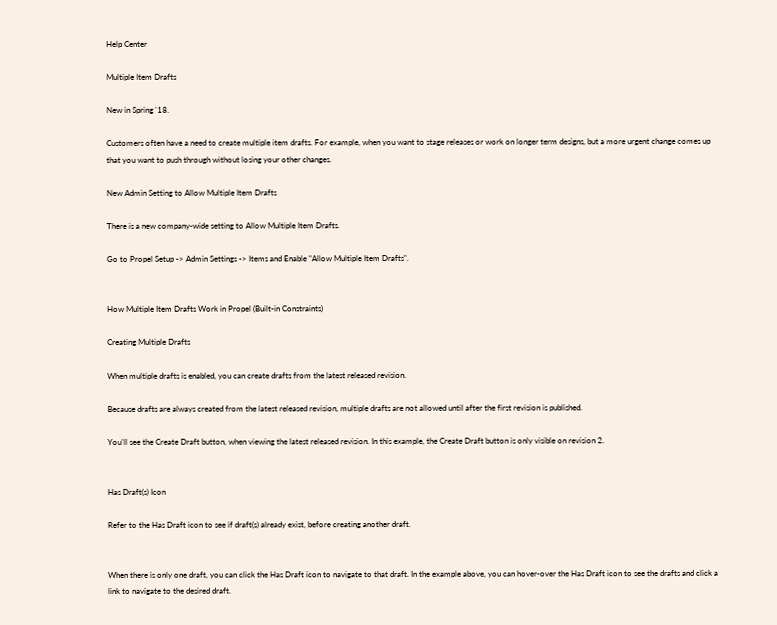Help Center

Multiple Item Drafts

New in Spring '18.

Customers often have a need to create multiple item drafts. For example, when you want to stage releases or work on longer term designs, but a more urgent change comes up that you want to push through without losing your other changes.

New Admin Setting to Allow Multiple Item Drafts

There is a new company-wide setting to Allow Multiple Item Drafts.

Go to Propel Setup -> Admin Settings -> Items and Enable "Allow Multiple Item Drafts".


How Multiple Item Drafts Work in Propel (Built-in Constraints)

Creating Multiple Drafts

When multiple drafts is enabled, you can create drafts from the latest released revision.

Because drafts are always created from the latest released revision, multiple drafts are not allowed until after the first revision is published.

You'll see the Create Draft button, when viewing the latest released revision. In this example, the Create Draft button is only visible on revision 2.


Has Draft(s) Icon

Refer to the Has Draft icon to see if draft(s) already exist, before creating another draft.


When there is only one draft, you can click the Has Draft icon to navigate to that draft. In the example above, you can hover-over the Has Draft icon to see the drafts and click a link to navigate to the desired draft.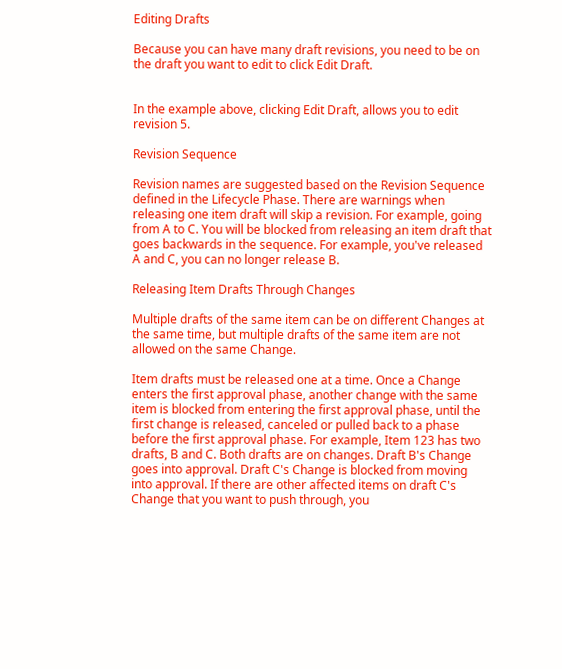Editing Drafts

Because you can have many draft revisions, you need to be on the draft you want to edit to click Edit Draft.


In the example above, clicking Edit Draft, allows you to edit revision 5.

Revision Sequence

Revision names are suggested based on the Revision Sequence defined in the Lifecycle Phase. There are warnings when releasing one item draft will skip a revision. For example, going from A to C. You will be blocked from releasing an item draft that goes backwards in the sequence. For example, you've released A and C, you can no longer release B.

Releasing Item Drafts Through Changes

Multiple drafts of the same item can be on different Changes at the same time, but multiple drafts of the same item are not allowed on the same Change.

Item drafts must be released one at a time. Once a Change enters the first approval phase, another change with the same item is blocked from entering the first approval phase, until the first change is released, canceled or pulled back to a phase before the first approval phase. For example, Item 123 has two drafts, B and C. Both drafts are on changes. Draft B's Change goes into approval. Draft C's Change is blocked from moving into approval. If there are other affected items on draft C's Change that you want to push through, you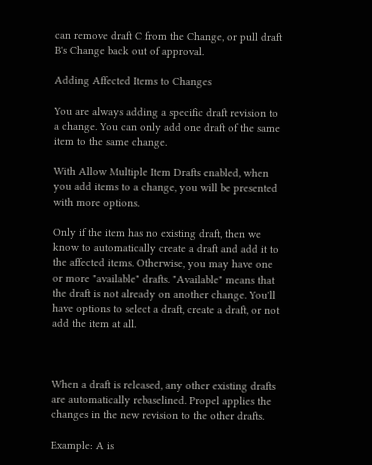can remove draft C from the Change, or pull draft B's Change back out of approval.

Adding Affected Items to Changes

You are always adding a specific draft revision to a change. You can only add one draft of the same item to the same change.

With Allow Multiple Item Drafts enabled, when you add items to a change, you will be presented with more options.

Only if the item has no existing draft, then we know to automatically create a draft and add it to the affected items. Otherwise, you may have one or more "available" drafts. "Available" means that the draft is not already on another change. You'll have options to select a draft, create a draft, or not add the item at all.



When a draft is released, any other existing drafts are automatically rebaselined. Propel applies the changes in the new revision to the other drafts.

Example: A is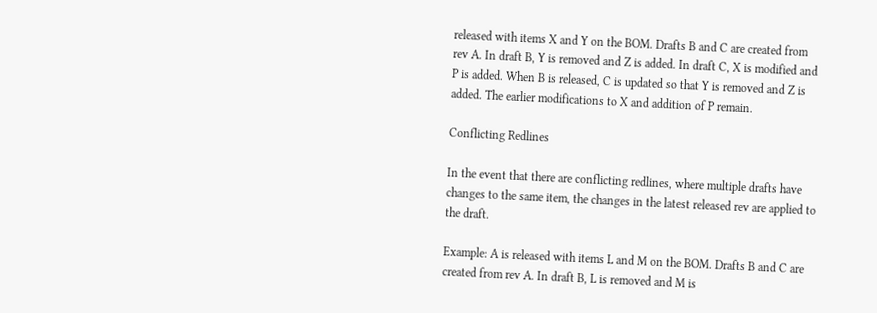released with items X and Y on the BOM. Drafts B and C are created from rev A. In draft B, Y is removed and Z is added. In draft C, X is modified and P is added. When B is released, C is updated so that Y is removed and Z is added. The earlier modifications to X and addition of P remain.

Conflicting Redlines

In the event that there are conflicting redlines, where multiple drafts have changes to the same item, the changes in the latest released rev are applied to the draft.

Example: A is released with items L and M on the BOM. Drafts B and C are created from rev A. In draft B, L is removed and M is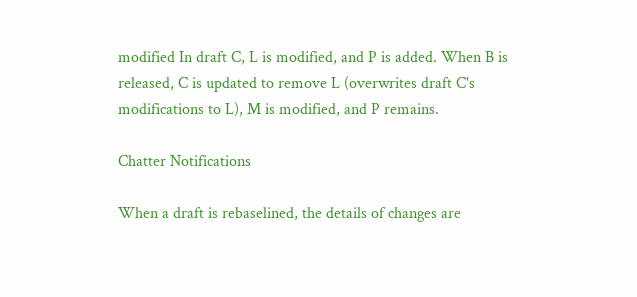modified In draft C, L is modified, and P is added. When B is released, C is updated to remove L (overwrites draft C's modifications to L), M is modified, and P remains.

Chatter Notifications

When a draft is rebaselined, the details of changes are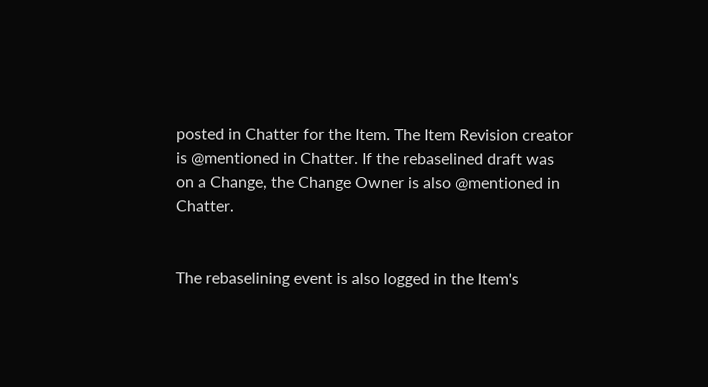posted in Chatter for the Item. The Item Revision creator is @mentioned in Chatter. If the rebaselined draft was on a Change, the Change Owner is also @mentioned in Chatter.


The rebaselining event is also logged in the Item's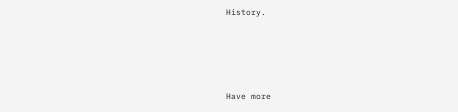History.





Have more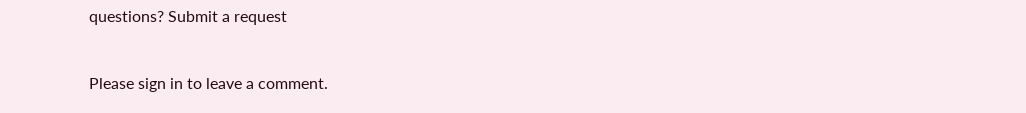questions? Submit a request


Please sign in to leave a comment.